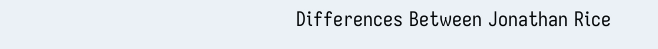Differences Between Jonathan Rice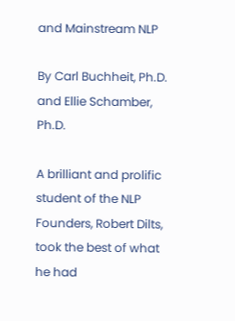and Mainstream NLP

By Carl Buchheit, Ph.D. and Ellie Schamber, Ph.D.

A brilliant and prolific student of the NLP Founders, Robert Dilts, took the best of what he had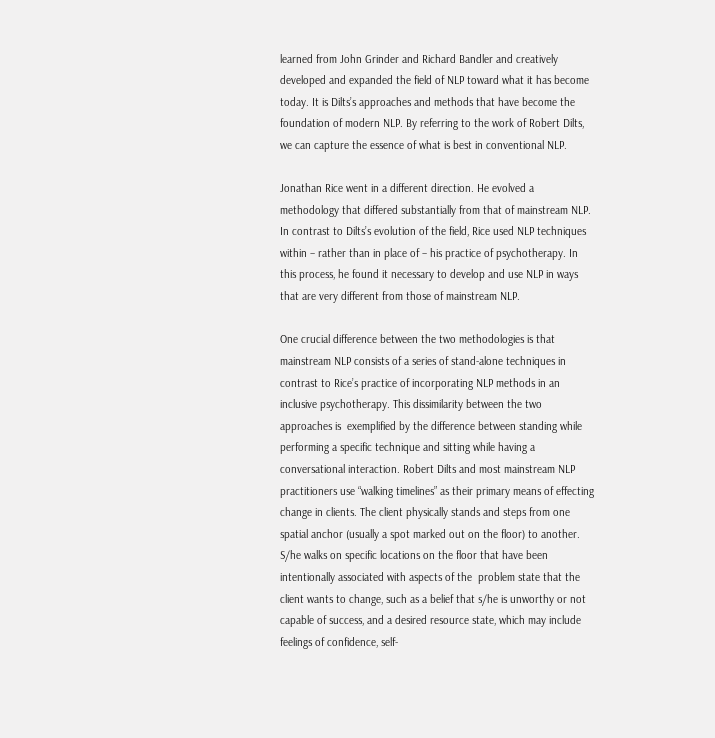learned from John Grinder and Richard Bandler and creatively developed and expanded the field of NLP toward what it has become today. It is Dilts’s approaches and methods that have become the foundation of modern NLP. By referring to the work of Robert Dilts, we can capture the essence of what is best in conventional NLP.

Jonathan Rice went in a different direction. He evolved a methodology that differed substantially from that of mainstream NLP. In contrast to Dilts’s evolution of the field, Rice used NLP techniques within – rather than in place of – his practice of psychotherapy. In this process, he found it necessary to develop and use NLP in ways that are very different from those of mainstream NLP.

One crucial difference between the two methodologies is that mainstream NLP consists of a series of stand-alone techniques in contrast to Rice’s practice of incorporating NLP methods in an inclusive psychotherapy. This dissimilarity between the two approaches is  exemplified by the difference between standing while performing a specific technique and sitting while having a conversational interaction. Robert Dilts and most mainstream NLP practitioners use “walking timelines” as their primary means of effecting change in clients. The client physically stands and steps from one spatial anchor (usually a spot marked out on the floor) to another. S/he walks on specific locations on the floor that have been intentionally associated with aspects of the  problem state that the client wants to change, such as a belief that s/he is unworthy or not capable of success, and a desired resource state, which may include feelings of confidence, self-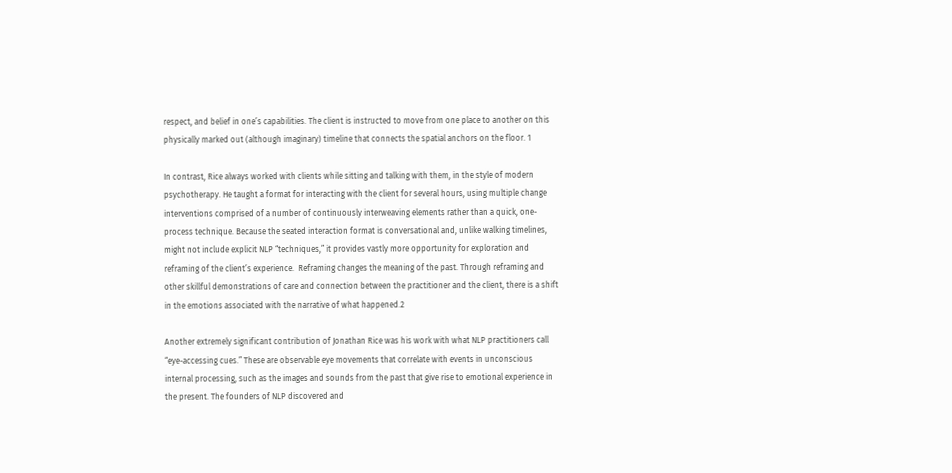respect, and belief in one’s capabilities. The client is instructed to move from one place to another on this physically marked out (although imaginary) timeline that connects the spatial anchors on the floor. 1

In contrast, Rice always worked with clients while sitting and talking with them, in the style of modern psychotherapy. He taught a format for interacting with the client for several hours, using multiple change interventions comprised of a number of continuously interweaving elements rather than a quick, one-process technique. Because the seated interaction format is conversational and, unlike walking timelines, might not include explicit NLP “techniques,” it provides vastly more opportunity for exploration and reframing of the client’s experience.  Reframing changes the meaning of the past. Through reframing and other skillful demonstrations of care and connection between the practitioner and the client, there is a shift in the emotions associated with the narrative of what happened.2

Another extremely significant contribution of Jonathan Rice was his work with what NLP practitioners call “eye-accessing cues.” These are observable eye movements that correlate with events in unconscious internal processing, such as the images and sounds from the past that give rise to emotional experience in the present. The founders of NLP discovered and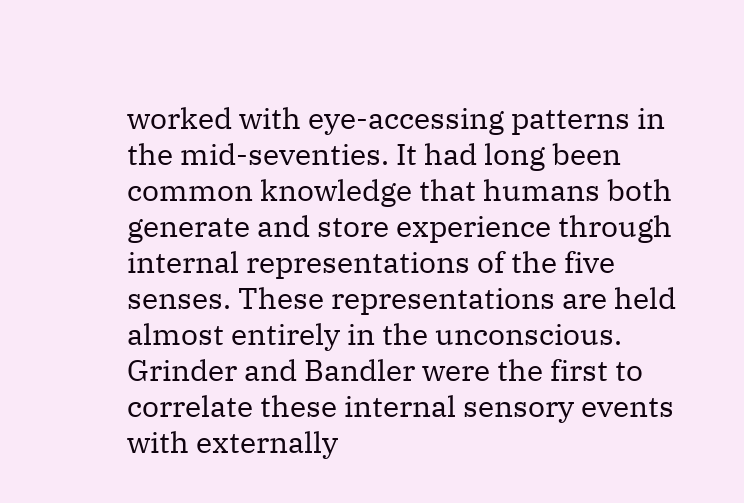worked with eye-accessing patterns in the mid-seventies. It had long been common knowledge that humans both generate and store experience through internal representations of the five senses. These representations are held almost entirely in the unconscious. Grinder and Bandler were the first to correlate these internal sensory events with externally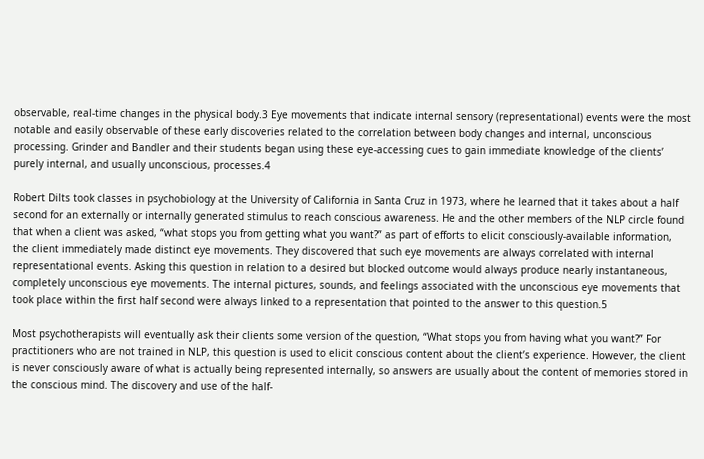observable, real-time changes in the physical body.3 Eye movements that indicate internal sensory (representational) events were the most notable and easily observable of these early discoveries related to the correlation between body changes and internal, unconscious processing. Grinder and Bandler and their students began using these eye-accessing cues to gain immediate knowledge of the clients’ purely internal, and usually unconscious, processes.4

Robert Dilts took classes in psychobiology at the University of California in Santa Cruz in 1973, where he learned that it takes about a half second for an externally or internally generated stimulus to reach conscious awareness. He and the other members of the NLP circle found that when a client was asked, “what stops you from getting what you want?” as part of efforts to elicit consciously-available information, the client immediately made distinct eye movements. They discovered that such eye movements are always correlated with internal representational events. Asking this question in relation to a desired but blocked outcome would always produce nearly instantaneous, completely unconscious eye movements. The internal pictures, sounds, and feelings associated with the unconscious eye movements that took place within the first half second were always linked to a representation that pointed to the answer to this question.5

Most psychotherapists will eventually ask their clients some version of the question, “What stops you from having what you want?” For practitioners who are not trained in NLP, this question is used to elicit conscious content about the client’s experience. However, the client is never consciously aware of what is actually being represented internally, so answers are usually about the content of memories stored in the conscious mind. The discovery and use of the half-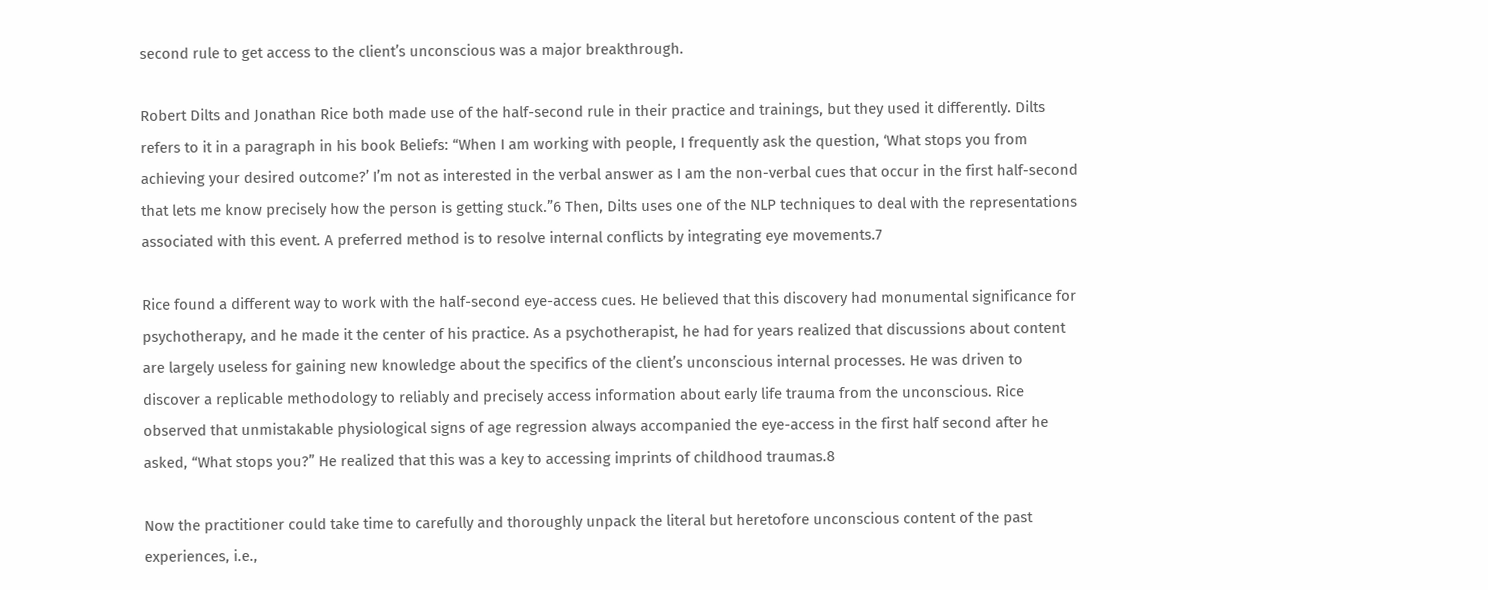second rule to get access to the client’s unconscious was a major breakthrough.

Robert Dilts and Jonathan Rice both made use of the half-second rule in their practice and trainings, but they used it differently. Dilts refers to it in a paragraph in his book Beliefs: “When I am working with people, I frequently ask the question, ‘What stops you from achieving your desired outcome?’ I’m not as interested in the verbal answer as I am the non-verbal cues that occur in the first half-second that lets me know precisely how the person is getting stuck.”6 Then, Dilts uses one of the NLP techniques to deal with the representations associated with this event. A preferred method is to resolve internal conflicts by integrating eye movements.7

Rice found a different way to work with the half-second eye-access cues. He believed that this discovery had monumental significance for psychotherapy, and he made it the center of his practice. As a psychotherapist, he had for years realized that discussions about content are largely useless for gaining new knowledge about the specifics of the client’s unconscious internal processes. He was driven to discover a replicable methodology to reliably and precisely access information about early life trauma from the unconscious. Rice observed that unmistakable physiological signs of age regression always accompanied the eye-access in the first half second after he asked, “What stops you?” He realized that this was a key to accessing imprints of childhood traumas.8

Now the practitioner could take time to carefully and thoroughly unpack the literal but heretofore unconscious content of the past experiences, i.e.,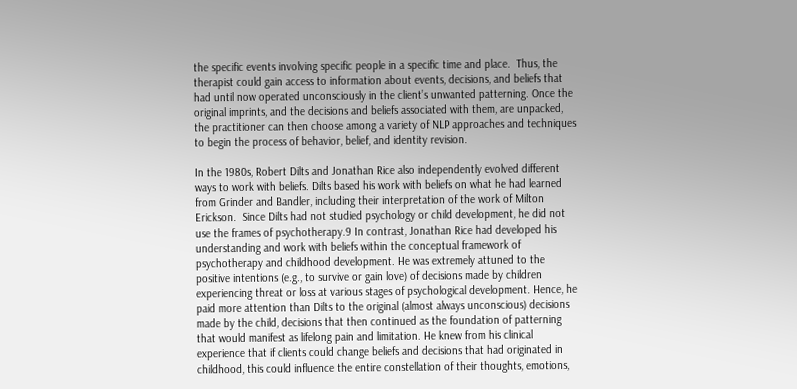the specific events involving specific people in a specific time and place.  Thus, the therapist could gain access to information about events, decisions, and beliefs that had until now operated unconsciously in the client’s unwanted patterning. Once the original imprints, and the decisions and beliefs associated with them, are unpacked, the practitioner can then choose among a variety of NLP approaches and techniques to begin the process of behavior, belief, and identity revision.

In the 1980s, Robert Dilts and Jonathan Rice also independently evolved different ways to work with beliefs. Dilts based his work with beliefs on what he had learned from Grinder and Bandler, including their interpretation of the work of Milton Erickson.  Since Dilts had not studied psychology or child development, he did not use the frames of psychotherapy.9 In contrast, Jonathan Rice had developed his understanding and work with beliefs within the conceptual framework of psychotherapy and childhood development. He was extremely attuned to the positive intentions (e.g., to survive or gain love) of decisions made by children experiencing threat or loss at various stages of psychological development. Hence, he paid more attention than Dilts to the original (almost always unconscious) decisions made by the child, decisions that then continued as the foundation of patterning that would manifest as lifelong pain and limitation. He knew from his clinical experience that if clients could change beliefs and decisions that had originated in childhood, this could influence the entire constellation of their thoughts, emotions,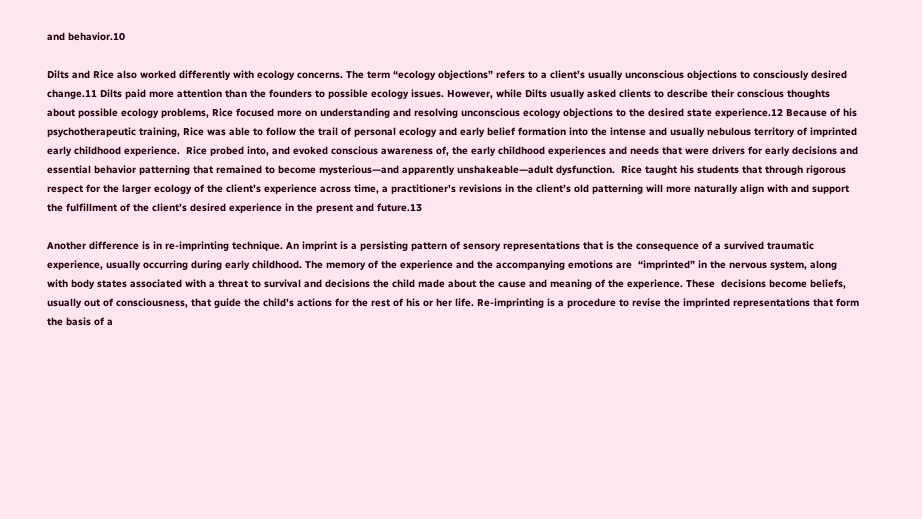and behavior.10

Dilts and Rice also worked differently with ecology concerns. The term “ecology objections” refers to a client’s usually unconscious objections to consciously desired change.11 Dilts paid more attention than the founders to possible ecology issues. However, while Dilts usually asked clients to describe their conscious thoughts about possible ecology problems, Rice focused more on understanding and resolving unconscious ecology objections to the desired state experience.12 Because of his psychotherapeutic training, Rice was able to follow the trail of personal ecology and early belief formation into the intense and usually nebulous territory of imprinted early childhood experience.  Rice probed into, and evoked conscious awareness of, the early childhood experiences and needs that were drivers for early decisions and essential behavior patterning that remained to become mysterious—and apparently unshakeable—adult dysfunction.  Rice taught his students that through rigorous respect for the larger ecology of the client’s experience across time, a practitioner’s revisions in the client’s old patterning will more naturally align with and support the fulfillment of the client’s desired experience in the present and future.13

Another difference is in re-imprinting technique. An imprint is a persisting pattern of sensory representations that is the consequence of a survived traumatic experience, usually occurring during early childhood. The memory of the experience and the accompanying emotions are  “imprinted” in the nervous system, along with body states associated with a threat to survival and decisions the child made about the cause and meaning of the experience. These  decisions become beliefs, usually out of consciousness, that guide the child’s actions for the rest of his or her life. Re-imprinting is a procedure to revise the imprinted representations that form the basis of a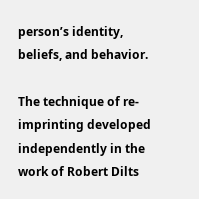person’s identity, beliefs, and behavior.

The technique of re-imprinting developed independently in the work of Robert Dilts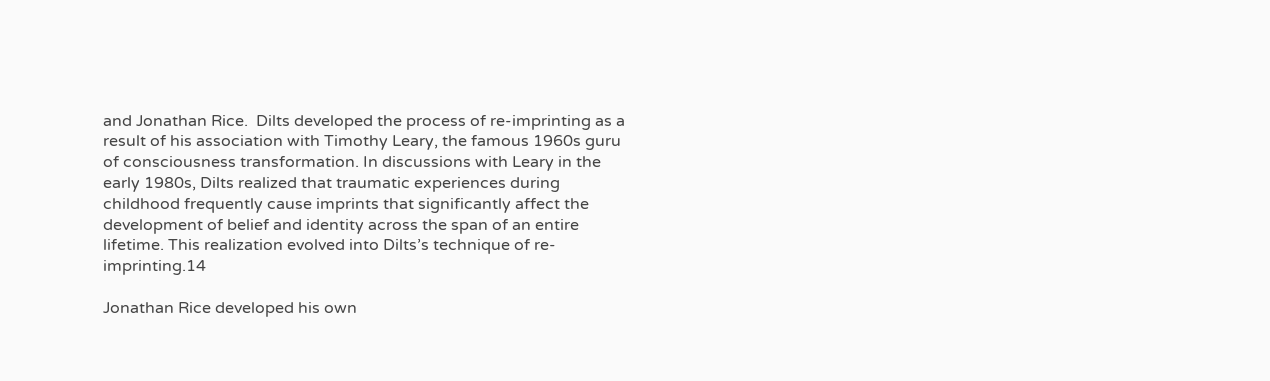and Jonathan Rice.  Dilts developed the process of re-imprinting as a result of his association with Timothy Leary, the famous 1960s guru of consciousness transformation. In discussions with Leary in the early 1980s, Dilts realized that traumatic experiences during childhood frequently cause imprints that significantly affect the development of belief and identity across the span of an entire lifetime. This realization evolved into Dilts’s technique of re-imprinting.14

Jonathan Rice developed his own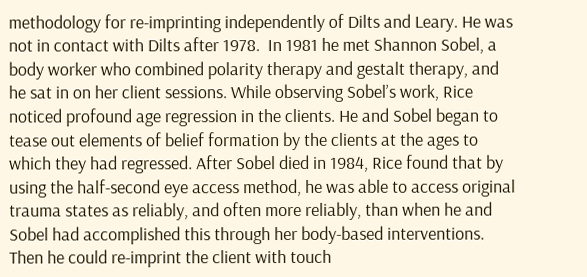methodology for re-imprinting independently of Dilts and Leary. He was not in contact with Dilts after 1978.  In 1981 he met Shannon Sobel, a body worker who combined polarity therapy and gestalt therapy, and he sat in on her client sessions. While observing Sobel’s work, Rice noticed profound age regression in the clients. He and Sobel began to tease out elements of belief formation by the clients at the ages to which they had regressed. After Sobel died in 1984, Rice found that by using the half-second eye access method, he was able to access original trauma states as reliably, and often more reliably, than when he and Sobel had accomplished this through her body-based interventions. Then he could re-imprint the client with touch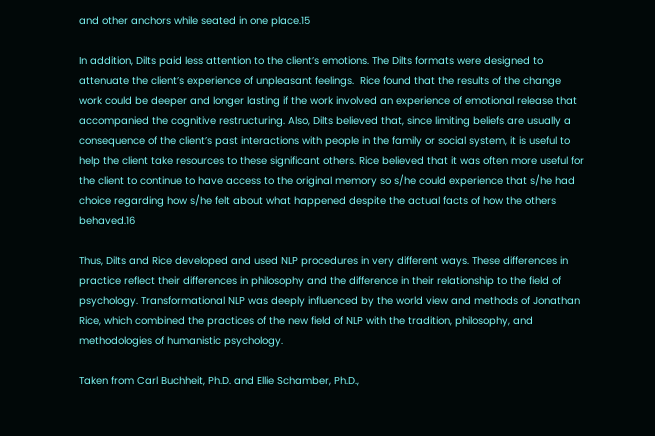and other anchors while seated in one place.15

In addition, Dilts paid less attention to the client’s emotions. The Dilts formats were designed to attenuate the client’s experience of unpleasant feelings.  Rice found that the results of the change work could be deeper and longer lasting if the work involved an experience of emotional release that accompanied the cognitive restructuring. Also, Dilts believed that, since limiting beliefs are usually a consequence of the client’s past interactions with people in the family or social system, it is useful to help the client take resources to these significant others. Rice believed that it was often more useful for the client to continue to have access to the original memory so s/he could experience that s/he had choice regarding how s/he felt about what happened despite the actual facts of how the others behaved.16

Thus, Dilts and Rice developed and used NLP procedures in very different ways. These differences in practice reflect their differences in philosophy and the difference in their relationship to the field of psychology. Transformational NLP was deeply influenced by the world view and methods of Jonathan Rice, which combined the practices of the new field of NLP with the tradition, philosophy, and methodologies of humanistic psychology.

Taken from Carl Buchheit, Ph.D. and Ellie Schamber, Ph.D.,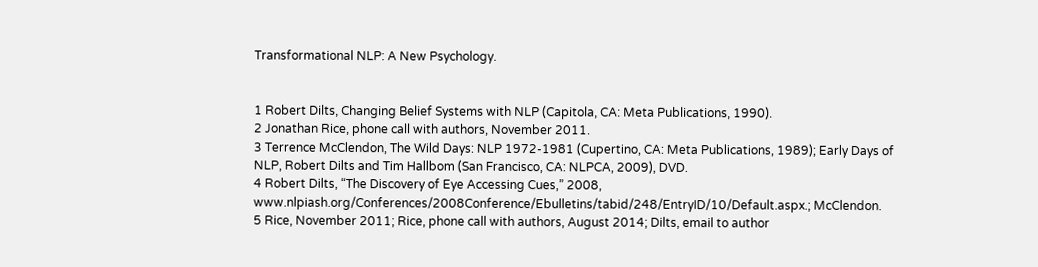Transformational NLP: A New Psychology.


1 Robert Dilts, Changing Belief Systems with NLP (Capitola, CA: Meta Publications, 1990).
2 Jonathan Rice, phone call with authors, November 2011.
3 Terrence McClendon, The Wild Days: NLP 1972-1981 (Cupertino, CA: Meta Publications, 1989); Early Days of NLP, Robert Dilts and Tim Hallbom (San Francisco, CA: NLPCA, 2009), DVD.
4 Robert Dilts, “The Discovery of Eye Accessing Cues,” 2008, www.nlpiash.org/Conferences/2008Conference/Ebulletins/tabid/248/EntryID/10/Default.aspx.; McClendon.
5 Rice, November 2011; Rice, phone call with authors, August 2014; Dilts, email to author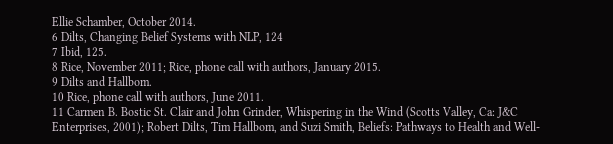Ellie Schamber, October 2014.
6 Dilts, Changing Belief Systems with NLP, 124
7 Ibid, 125.
8 Rice, November 2011; Rice, phone call with authors, January 2015.
9 Dilts and Hallbom.
10 Rice, phone call with authors, June 2011.
11 Carmen B. Bostic St. Clair and John Grinder, Whispering in the Wind (Scotts Valley, Ca: J&C Enterprises, 2001); Robert Dilts, Tim Hallbom, and Suzi Smith, Beliefs: Pathways to Health and Well-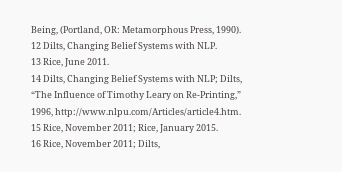Being, (Portland, OR: Metamorphous Press, 1990).
12 Dilts, Changing Belief Systems with NLP.
13 Rice, June 2011.
14 Dilts, Changing Belief Systems with NLP; Dilts, “The Influence of Timothy Leary on Re-Printing,” 1996, http://www.nlpu.com/Articles/article4.htm.
15 Rice, November 2011; Rice, January 2015.
16 Rice, November 2011; Dilts,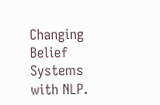Changing Belief Systems with NLP.